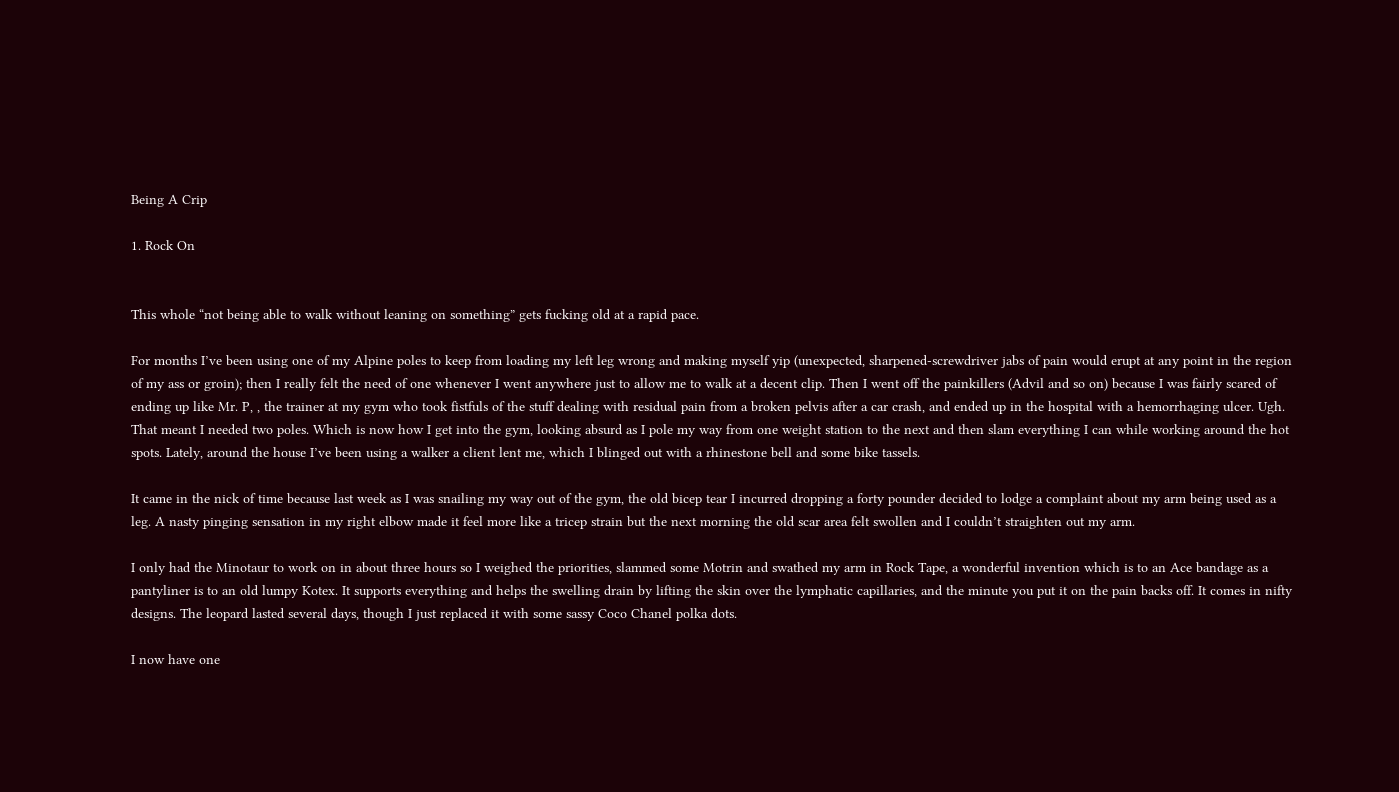Being A Crip

1. Rock On


This whole “not being able to walk without leaning on something” gets fucking old at a rapid pace.

For months I’ve been using one of my Alpine poles to keep from loading my left leg wrong and making myself yip (unexpected, sharpened-screwdriver jabs of pain would erupt at any point in the region of my ass or groin); then I really felt the need of one whenever I went anywhere just to allow me to walk at a decent clip. Then I went off the painkillers (Advil and so on) because I was fairly scared of ending up like Mr. P, , the trainer at my gym who took fistfuls of the stuff dealing with residual pain from a broken pelvis after a car crash, and ended up in the hospital with a hemorrhaging ulcer. Ugh. That meant I needed two poles. Which is now how I get into the gym, looking absurd as I pole my way from one weight station to the next and then slam everything I can while working around the hot spots. Lately, around the house I’ve been using a walker a client lent me, which I blinged out with a rhinestone bell and some bike tassels.

It came in the nick of time because last week as I was snailing my way out of the gym, the old bicep tear I incurred dropping a forty pounder decided to lodge a complaint about my arm being used as a leg. A nasty pinging sensation in my right elbow made it feel more like a tricep strain but the next morning the old scar area felt swollen and I couldn’t straighten out my arm.

I only had the Minotaur to work on in about three hours so I weighed the priorities, slammed some Motrin and swathed my arm in Rock Tape, a wonderful invention which is to an Ace bandage as a pantyliner is to an old lumpy Kotex. It supports everything and helps the swelling drain by lifting the skin over the lymphatic capillaries, and the minute you put it on the pain backs off. It comes in nifty designs. The leopard lasted several days, though I just replaced it with some sassy Coco Chanel polka dots.

I now have one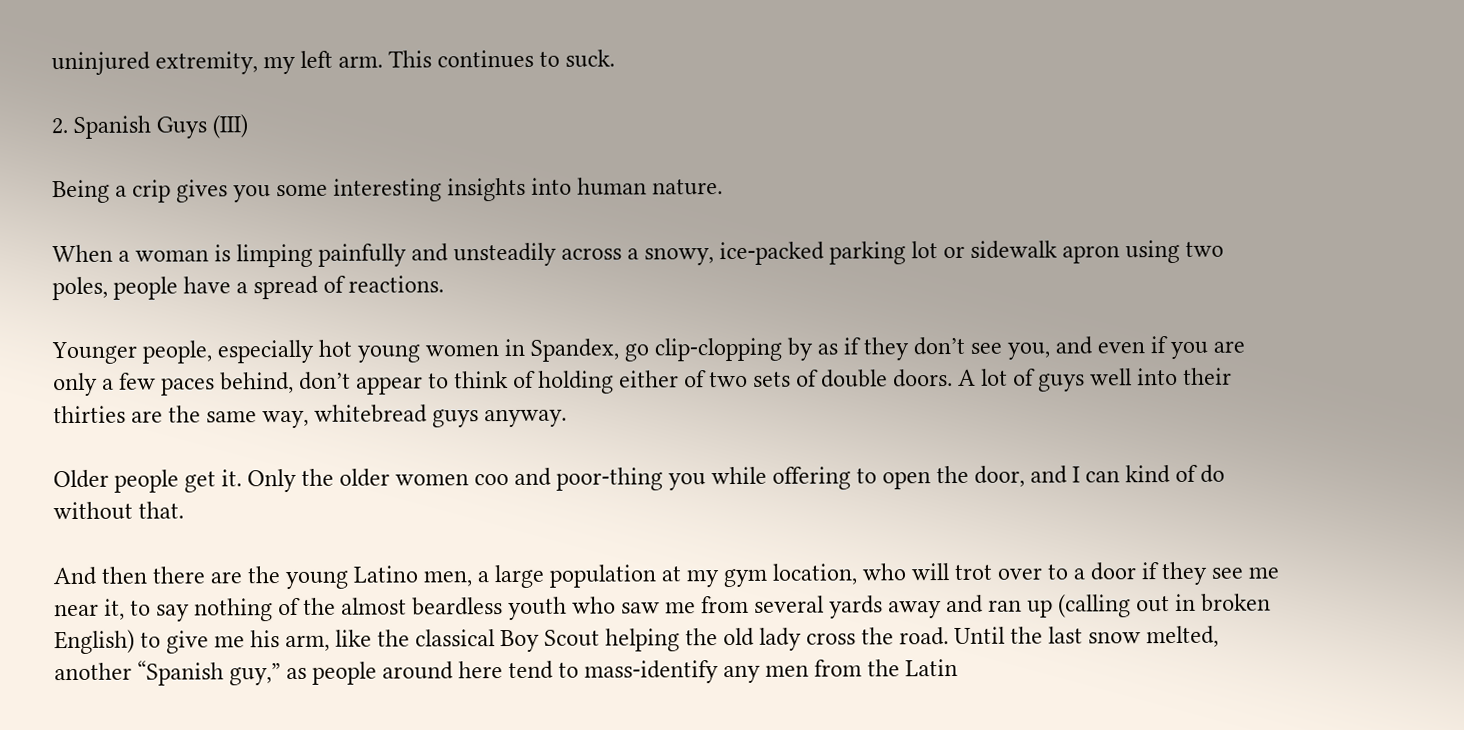uninjured extremity, my left arm. This continues to suck.

2. Spanish Guys (III)

Being a crip gives you some interesting insights into human nature.

When a woman is limping painfully and unsteadily across a snowy, ice-packed parking lot or sidewalk apron using two poles, people have a spread of reactions.

Younger people, especially hot young women in Spandex, go clip-clopping by as if they don’t see you, and even if you are only a few paces behind, don’t appear to think of holding either of two sets of double doors. A lot of guys well into their thirties are the same way, whitebread guys anyway.

Older people get it. Only the older women coo and poor-thing you while offering to open the door, and I can kind of do without that.

And then there are the young Latino men, a large population at my gym location, who will trot over to a door if they see me near it, to say nothing of the almost beardless youth who saw me from several yards away and ran up (calling out in broken English) to give me his arm, like the classical Boy Scout helping the old lady cross the road. Until the last snow melted, another “Spanish guy,” as people around here tend to mass-identify any men from the Latin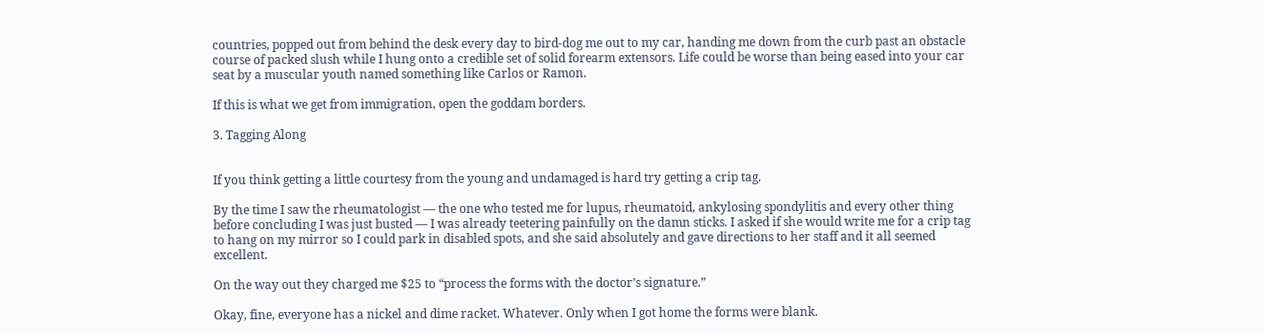countries, popped out from behind the desk every day to bird-dog me out to my car, handing me down from the curb past an obstacle course of packed slush while I hung onto a credible set of solid forearm extensors. Life could be worse than being eased into your car seat by a muscular youth named something like Carlos or Ramon.

If this is what we get from immigration, open the goddam borders.

3. Tagging Along


If you think getting a little courtesy from the young and undamaged is hard try getting a crip tag.

By the time I saw the rheumatologist — the one who tested me for lupus, rheumatoid, ankylosing spondylitis and every other thing  before concluding I was just busted — I was already teetering painfully on the damn sticks. I asked if she would write me for a crip tag to hang on my mirror so I could park in disabled spots, and she said absolutely and gave directions to her staff and it all seemed excellent.

On the way out they charged me $25 to “process the forms with the doctor’s signature.”

Okay, fine, everyone has a nickel and dime racket. Whatever. Only when I got home the forms were blank.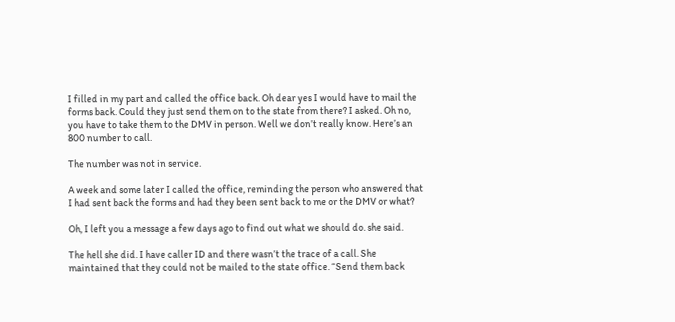I filled in my part and called the office back. Oh dear yes I would have to mail the forms back. Could they just send them on to the state from there? I asked. Oh no, you have to take them to the DMV in person. Well we don’t really know. Here’s an 800 number to call.

The number was not in service.

A week and some later I called the office, reminding the person who answered that I had sent back the forms and had they been sent back to me or the DMV or what?

Oh, I left you a message a few days ago to find out what we should do. she said.

The hell she did. I have caller ID and there wasn’t the trace of a call. She maintained that they could not be mailed to the state office. “Send them back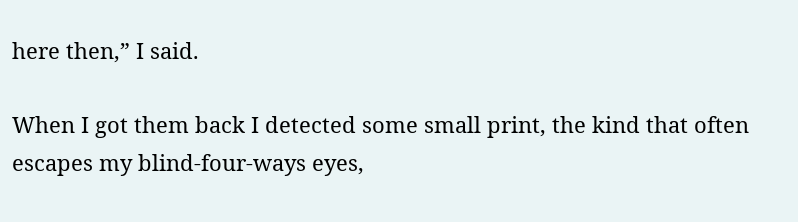here then,” I said.

When I got them back I detected some small print, the kind that often escapes my blind-four-ways eyes,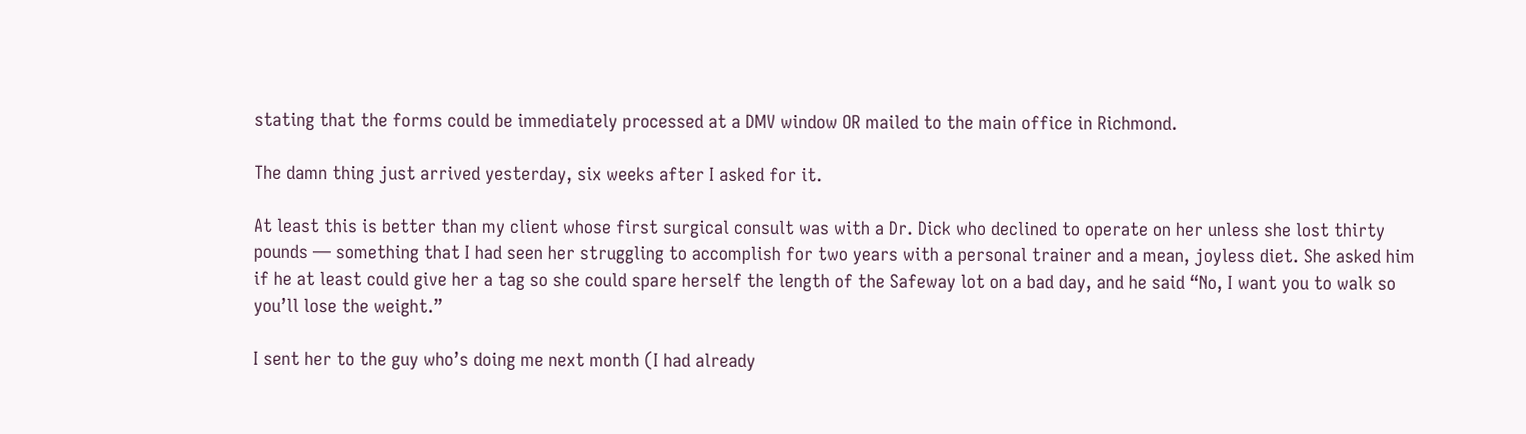stating that the forms could be immediately processed at a DMV window OR mailed to the main office in Richmond.

The damn thing just arrived yesterday, six weeks after I asked for it.

At least this is better than my client whose first surgical consult was with a Dr. Dick who declined to operate on her unless she lost thirty pounds — something that I had seen her struggling to accomplish for two years with a personal trainer and a mean, joyless diet. She asked him if he at least could give her a tag so she could spare herself the length of the Safeway lot on a bad day, and he said “No, I want you to walk so you’ll lose the weight.”

I sent her to the guy who’s doing me next month (I had already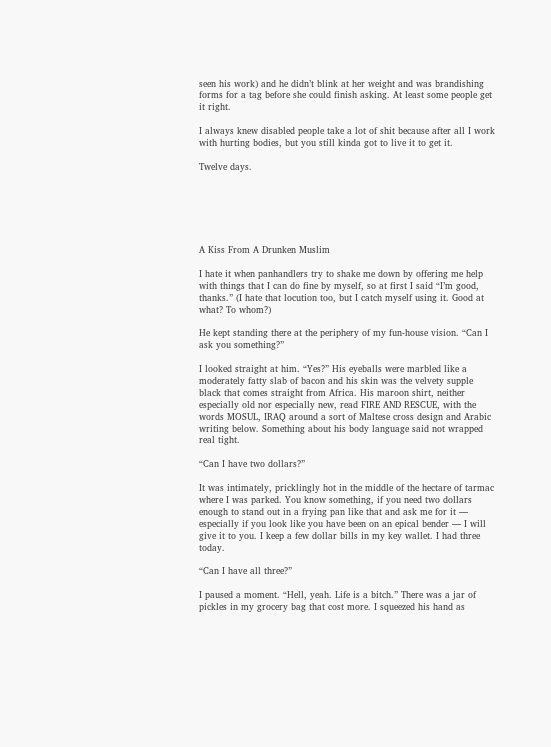seen his work) and he didn’t blink at her weight and was brandishing forms for a tag before she could finish asking. At least some people get it right.

I always knew disabled people take a lot of shit because after all I work with hurting bodies, but you still kinda got to live it to get it.

Twelve days.






A Kiss From A Drunken Muslim

I hate it when panhandlers try to shake me down by offering me help with things that I can do fine by myself, so at first I said “I’m good, thanks.” (I hate that locution too, but I catch myself using it. Good at what? To whom?)

He kept standing there at the periphery of my fun-house vision. “Can I ask you something?”

I looked straight at him. “Yes?” His eyeballs were marbled like a moderately fatty slab of bacon and his skin was the velvety supple black that comes straight from Africa. His maroon shirt, neither especially old nor especially new, read FIRE AND RESCUE, with the words MOSUL, IRAQ around a sort of Maltese cross design and Arabic writing below. Something about his body language said not wrapped real tight.

“Can I have two dollars?”

It was intimately, pricklingly hot in the middle of the hectare of tarmac where I was parked. You know something, if you need two dollars enough to stand out in a frying pan like that and ask me for it — especially if you look like you have been on an epical bender — I will give it to you. I keep a few dollar bills in my key wallet. I had three today.

“Can I have all three?”

I paused a moment. “Hell, yeah. Life is a bitch.” There was a jar of pickles in my grocery bag that cost more. I squeezed his hand as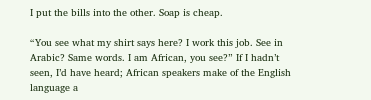I put the bills into the other. Soap is cheap.

“You see what my shirt says here? I work this job. See in Arabic? Same words. I am African, you see?” If I hadn’t seen, I’d have heard; African speakers make of the English language a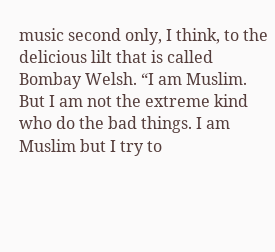music second only, I think, to the delicious lilt that is called Bombay Welsh. “I am Muslim. But I am not the extreme kind who do the bad things. I am Muslim but I try to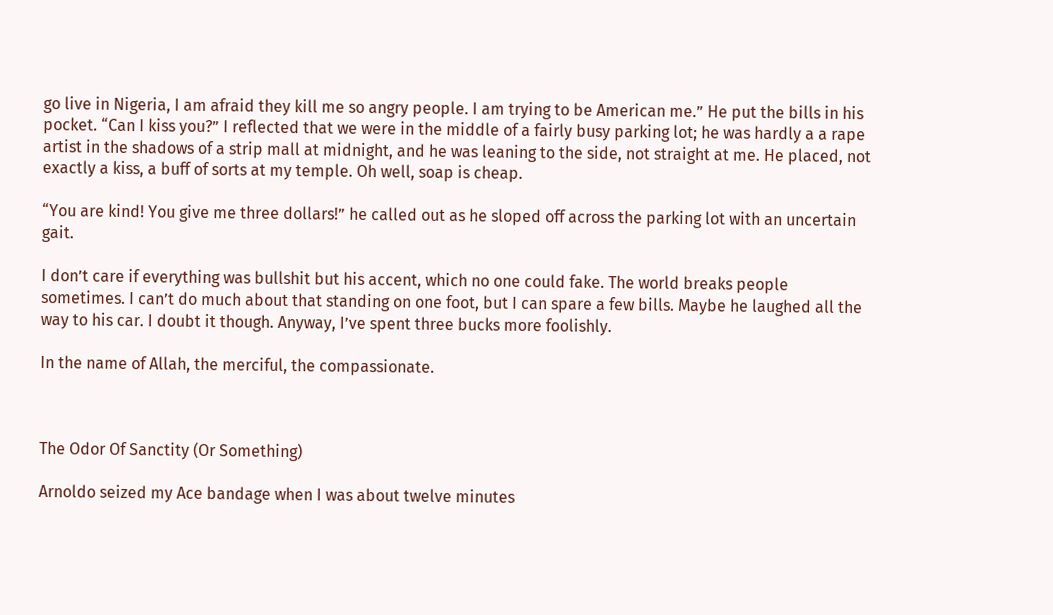go live in Nigeria, I am afraid they kill me so angry people. I am trying to be American me.” He put the bills in his pocket. “Can I kiss you?” I reflected that we were in the middle of a fairly busy parking lot; he was hardly a a rape artist in the shadows of a strip mall at midnight, and he was leaning to the side, not straight at me. He placed, not exactly a kiss, a buff of sorts at my temple. Oh well, soap is cheap.

“You are kind! You give me three dollars!” he called out as he sloped off across the parking lot with an uncertain gait.

I don’t care if everything was bullshit but his accent, which no one could fake. The world breaks people sometimes. I can’t do much about that standing on one foot, but I can spare a few bills. Maybe he laughed all the way to his car. I doubt it though. Anyway, I’ve spent three bucks more foolishly.

In the name of Allah, the merciful, the compassionate.



The Odor Of Sanctity (Or Something)

Arnoldo seized my Ace bandage when I was about twelve minutes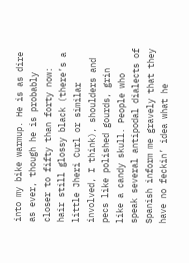into my bike warmup. He is as dire as ever, though he is probably closer to fifty than forty now: hair still glossy black (there’s a little Jheri Curl or similar involved, I think), shoulders and pecs like polished gourds, grin like a candy skull. People who speak several antipodal dialects of Spanish inform me gravely that they have no feckin’ idea what he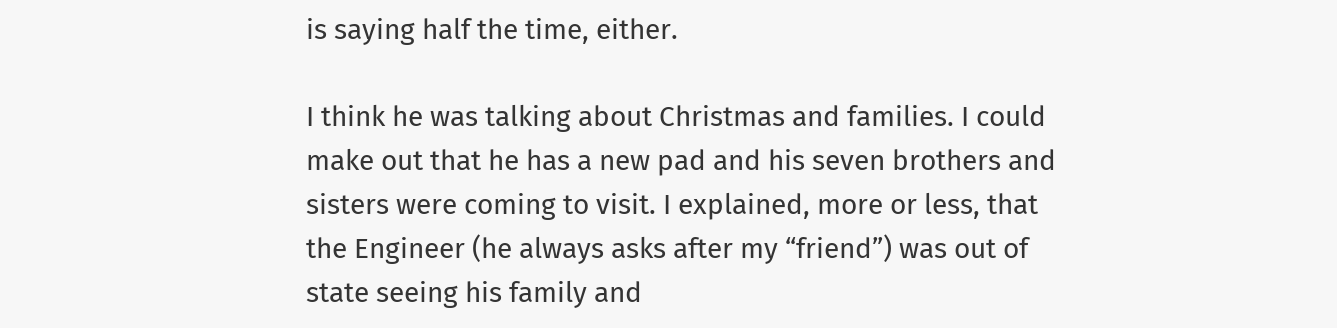is saying half the time, either.

I think he was talking about Christmas and families. I could make out that he has a new pad and his seven brothers and sisters were coming to visit. I explained, more or less, that the Engineer (he always asks after my “friend”) was out of state seeing his family and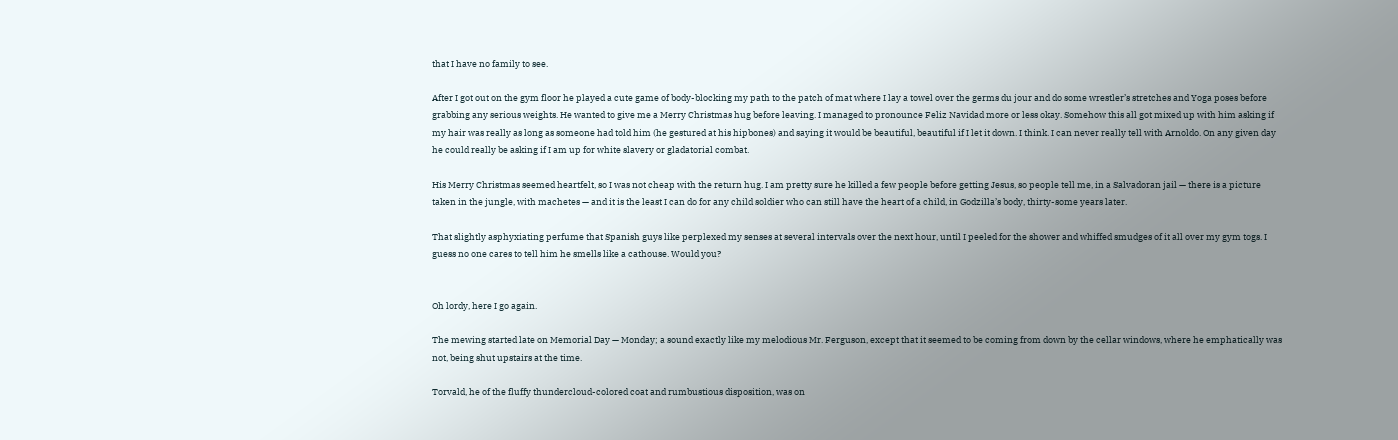that I have no family to see.

After I got out on the gym floor he played a cute game of body-blocking my path to the patch of mat where I lay a towel over the germs du jour and do some wrestler’s stretches and Yoga poses before grabbing any serious weights. He wanted to give me a Merry Christmas hug before leaving. I managed to pronounce Feliz Navidad more or less okay. Somehow this all got mixed up with him asking if my hair was really as long as someone had told him (he gestured at his hipbones) and saying it would be beautiful, beautiful if I let it down. I think. I can never really tell with Arnoldo. On any given day he could really be asking if I am up for white slavery or gladatorial combat.

His Merry Christmas seemed heartfelt, so I was not cheap with the return hug. I am pretty sure he killed a few people before getting Jesus, so people tell me, in a Salvadoran jail — there is a picture taken in the jungle, with machetes — and it is the least I can do for any child soldier who can still have the heart of a child, in Godzilla’s body, thirty-some years later.

That slightly asphyxiating perfume that Spanish guys like perplexed my senses at several intervals over the next hour, until I peeled for the shower and whiffed smudges of it all over my gym togs. I guess no one cares to tell him he smells like a cathouse. Would you?


Oh lordy, here I go again.

The mewing started late on Memorial Day — Monday; a sound exactly like my melodious Mr. Ferguson, except that it seemed to be coming from down by the cellar windows, where he emphatically was not, being shut upstairs at the time.

Torvald, he of the fluffy thundercloud-colored coat and rumbustious disposition, was on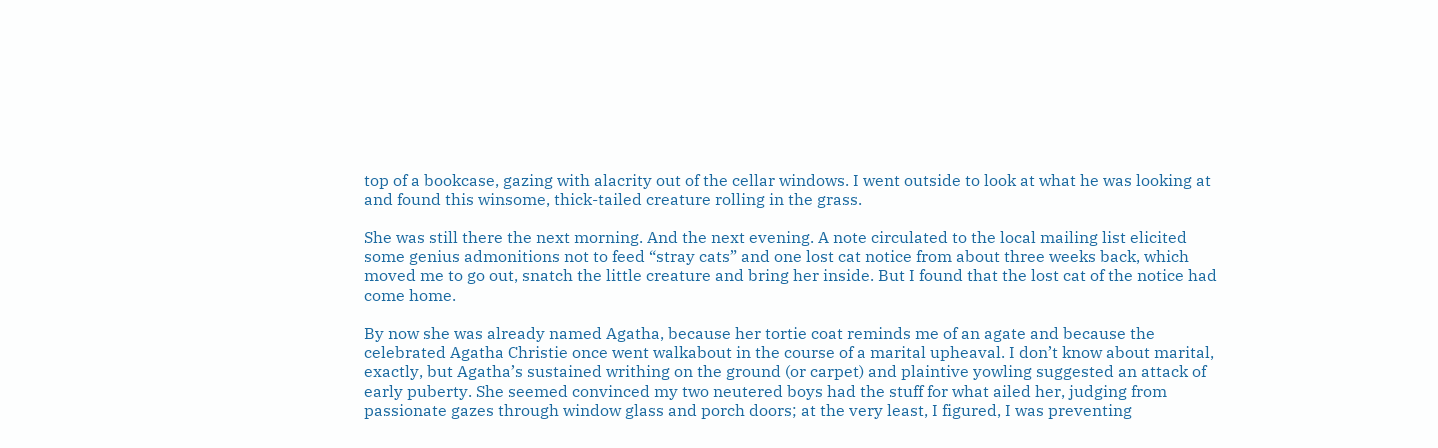top of a bookcase, gazing with alacrity out of the cellar windows. I went outside to look at what he was looking at and found this winsome, thick-tailed creature rolling in the grass.

She was still there the next morning. And the next evening. A note circulated to the local mailing list elicited some genius admonitions not to feed “stray cats” and one lost cat notice from about three weeks back, which moved me to go out, snatch the little creature and bring her inside. But I found that the lost cat of the notice had come home.

By now she was already named Agatha, because her tortie coat reminds me of an agate and because the celebrated Agatha Christie once went walkabout in the course of a marital upheaval. I don’t know about marital, exactly, but Agatha’s sustained writhing on the ground (or carpet) and plaintive yowling suggested an attack of early puberty. She seemed convinced my two neutered boys had the stuff for what ailed her, judging from passionate gazes through window glass and porch doors; at the very least, I figured, I was preventing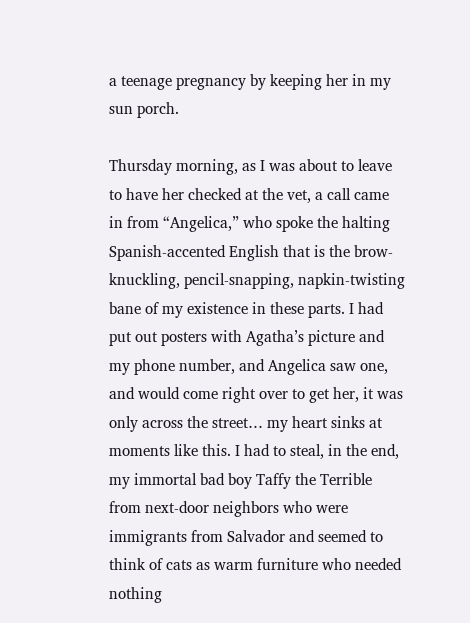a teenage pregnancy by keeping her in my sun porch.

Thursday morning, as I was about to leave to have her checked at the vet, a call came in from “Angelica,” who spoke the halting Spanish-accented English that is the brow-knuckling, pencil-snapping, napkin-twisting bane of my existence in these parts. I had put out posters with Agatha’s picture and my phone number, and Angelica saw one, and would come right over to get her, it was only across the street… my heart sinks at moments like this. I had to steal, in the end, my immortal bad boy Taffy the Terrible from next-door neighbors who were immigrants from Salvador and seemed to think of cats as warm furniture who needed nothing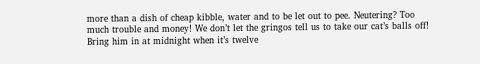more than a dish of cheap kibble, water and to be let out to pee. Neutering? Too much trouble and money! We don’t let the gringos tell us to take our cat’s balls off! Bring him in at midnight when it’s twelve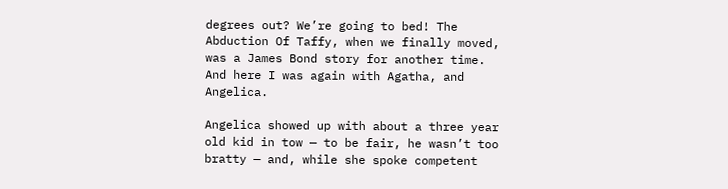degrees out? We’re going to bed! The Abduction Of Taffy, when we finally moved, was a James Bond story for another time. And here I was again with Agatha, and Angelica.

Angelica showed up with about a three year old kid in tow — to be fair, he wasn’t too bratty — and, while she spoke competent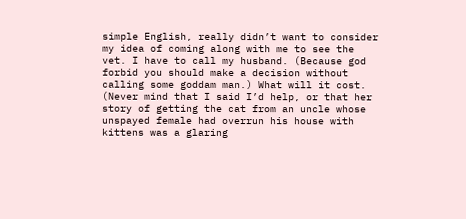simple English, really didn’t want to consider my idea of coming along with me to see the vet. I have to call my husband. (Because god forbid you should make a decision without calling some goddam man.) What will it cost. (Never mind that I said I’d help, or that her story of getting the cat from an uncle whose unspayed female had overrun his house with kittens was a glaring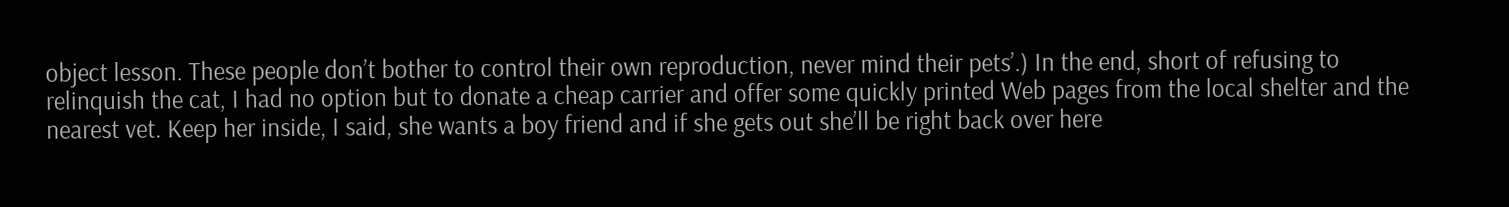object lesson. These people don’t bother to control their own reproduction, never mind their pets’.) In the end, short of refusing to relinquish the cat, I had no option but to donate a cheap carrier and offer some quickly printed Web pages from the local shelter and the nearest vet. Keep her inside, I said, she wants a boy friend and if she gets out she’ll be right back over here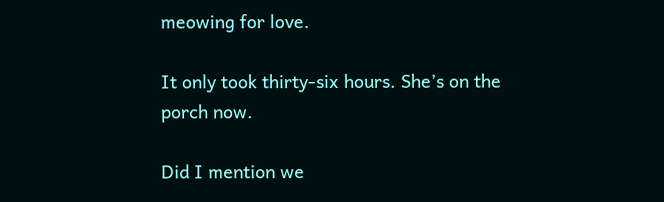meowing for love.

It only took thirty-six hours. She’s on the porch now.

Did I mention we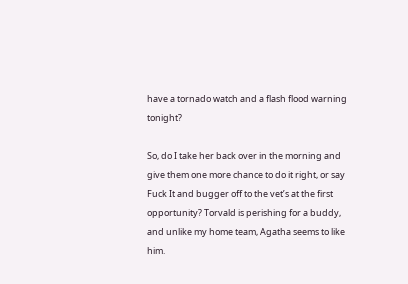have a tornado watch and a flash flood warning tonight?

So, do I take her back over in the morning and give them one more chance to do it right, or say Fuck It and bugger off to the vet’s at the first opportunity? Torvald is perishing for a buddy, and unlike my home team, Agatha seems to like him.